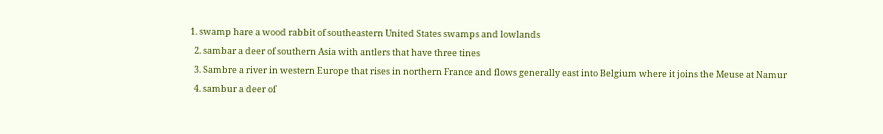1. swamp hare a wood rabbit of southeastern United States swamps and lowlands
  2. sambar a deer of southern Asia with antlers that have three tines
  3. Sambre a river in western Europe that rises in northern France and flows generally east into Belgium where it joins the Meuse at Namur
  4. sambur a deer of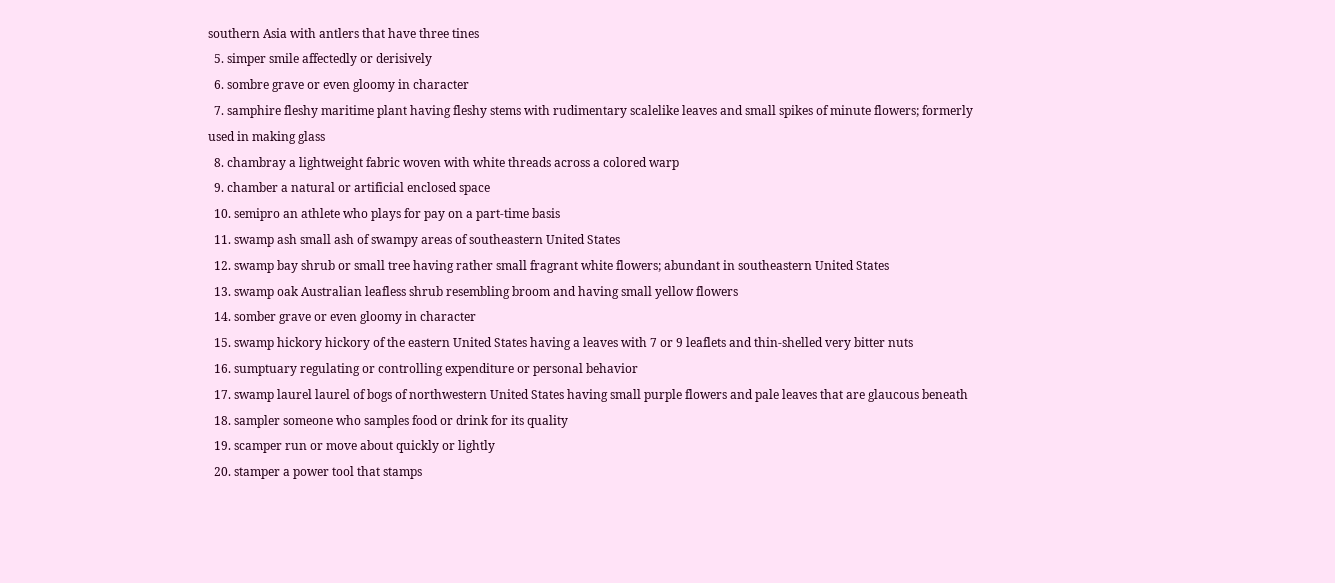southern Asia with antlers that have three tines
  5. simper smile affectedly or derisively
  6. sombre grave or even gloomy in character
  7. samphire fleshy maritime plant having fleshy stems with rudimentary scalelike leaves and small spikes of minute flowers; formerly used in making glass
  8. chambray a lightweight fabric woven with white threads across a colored warp
  9. chamber a natural or artificial enclosed space
  10. semipro an athlete who plays for pay on a part-time basis
  11. swamp ash small ash of swampy areas of southeastern United States
  12. swamp bay shrub or small tree having rather small fragrant white flowers; abundant in southeastern United States
  13. swamp oak Australian leafless shrub resembling broom and having small yellow flowers
  14. somber grave or even gloomy in character
  15. swamp hickory hickory of the eastern United States having a leaves with 7 or 9 leaflets and thin-shelled very bitter nuts
  16. sumptuary regulating or controlling expenditure or personal behavior
  17. swamp laurel laurel of bogs of northwestern United States having small purple flowers and pale leaves that are glaucous beneath
  18. sampler someone who samples food or drink for its quality
  19. scamper run or move about quickly or lightly
  20. stamper a power tool that stamps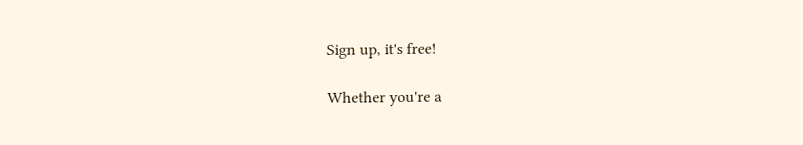Sign up, it's free!

Whether you're a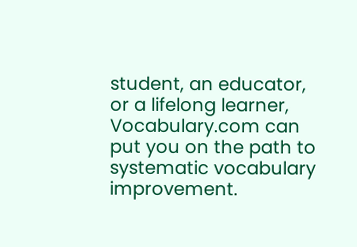student, an educator, or a lifelong learner, Vocabulary.com can put you on the path to systematic vocabulary improvement.